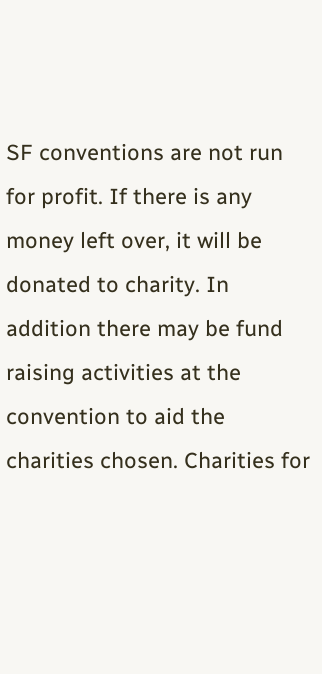SF conventions are not run for profit. If there is any money left over, it will be donated to charity. In addition there may be fund raising activities at the convention to aid the charities chosen. Charities for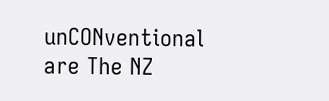unCONventional are The NZ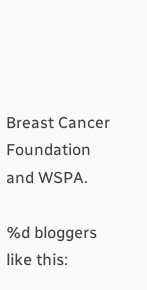Breast Cancer Foundation and WSPA.

%d bloggers like this: